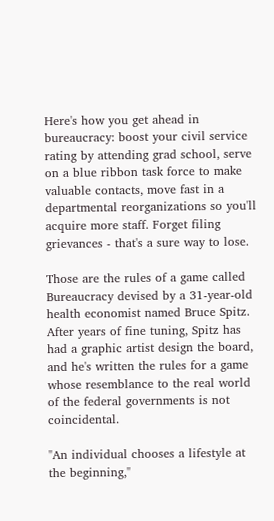Here's how you get ahead in bureaucracy: boost your civil service rating by attending grad school, serve on a blue ribbon task force to make valuable contacts, move fast in a departmental reorganizations so you'll acquire more staff. Forget filing grievances - that's a sure way to lose.

Those are the rules of a game called Bureaucracy devised by a 31-year-old health economist named Bruce Spitz. After years of fine tuning, Spitz has had a graphic artist design the board, and he's written the rules for a game whose resemblance to the real world of the federal governments is not coincidental.

"An individual chooses a lifestyle at the beginning,"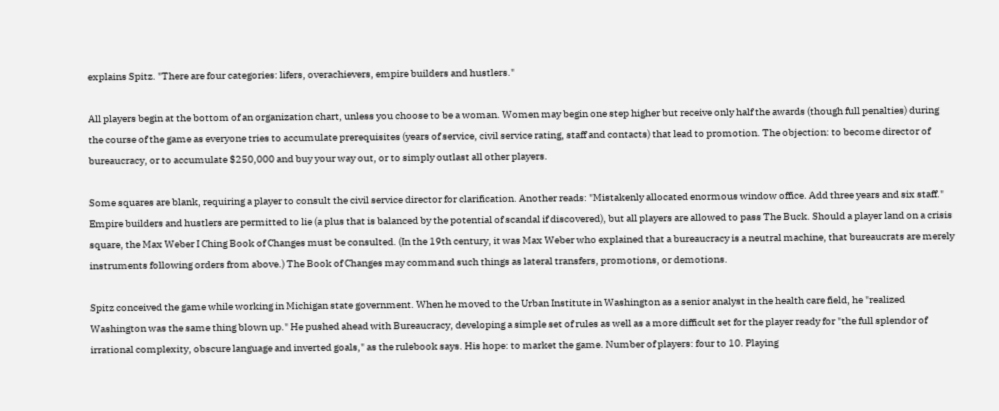explains Spitz. "There are four categories: lifers, overachievers, empire builders and hustlers."

All players begin at the bottom of an organization chart, unless you choose to be a woman. Women may begin one step higher but receive only half the awards (though full penalties) during the course of the game as everyone tries to accumulate prerequisites (years of service, civil service rating, staff and contacts) that lead to promotion. The objection: to become director of bureaucracy, or to accumulate $250,000 and buy your way out, or to simply outlast all other players.

Some squares are blank, requiring a player to consult the civil service director for clarification. Another reads: "Mistakenly allocated enormous window office. Add three years and six staff." Empire builders and hustlers are permitted to lie (a plus that is balanced by the potential of scandal if discovered), but all players are allowed to pass The Buck. Should a player land on a crisis square, the Max Weber I Ching Book of Changes must be consulted. (In the 19th century, it was Max Weber who explained that a bureaucracy is a neutral machine, that bureaucrats are merely instruments following orders from above.) The Book of Changes may command such things as lateral transfers, promotions, or demotions.

Spitz conceived the game while working in Michigan state government. When he moved to the Urban Institute in Washington as a senior analyst in the health care field, he "realized Washington was the same thing blown up." He pushed ahead with Bureaucracy, developing a simple set of rules as well as a more difficult set for the player ready for "the full splendor of irrational complexity, obscure language and inverted goals," as the rulebook says. His hope: to market the game. Number of players: four to 10. Playing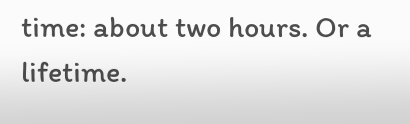time: about two hours. Or a lifetime.